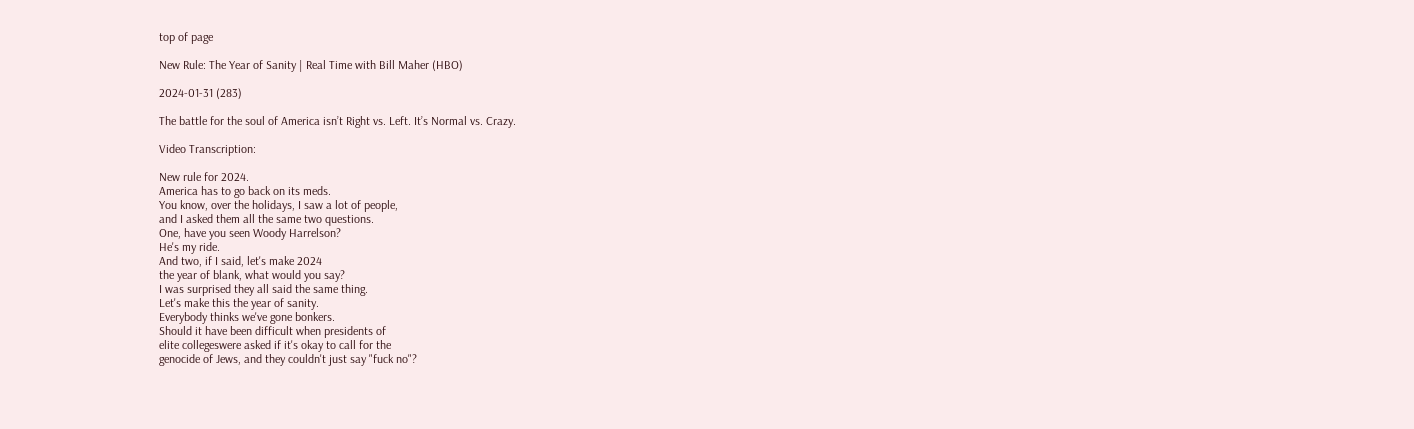top of page

New Rule: The Year of Sanity | Real Time with Bill Maher (HBO)

2024-01-31 (283)

The battle for the soul of America isn’t Right vs. Left. It’s Normal vs. Crazy.

Video Transcription:

New rule for 2024.
America has to go back on its meds.
You know, over the holidays, I saw a lot of people,
and I asked them all the same two questions.
One, have you seen Woody Harrelson?
He's my ride.
And two, if I said, let's make 2024
the year of blank, what would you say?
I was surprised they all said the same thing.
Let's make this the year of sanity.
Everybody thinks we've gone bonkers.
Should it have been difficult when presidents of
elite collegeswere asked if it's okay to call for the
genocide of Jews, and they couldn't just say "fuck no"?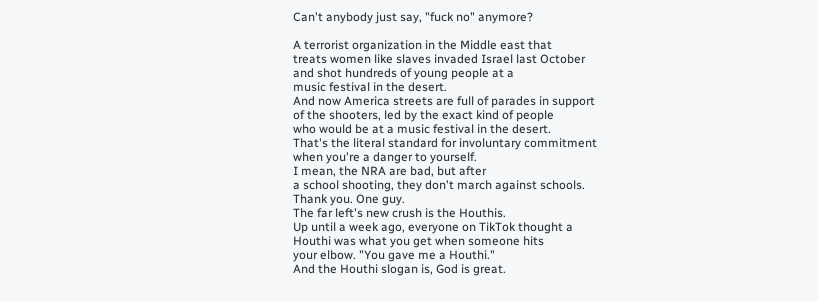Can't anybody just say, "fuck no" anymore?

A terrorist organization in the Middle east that
treats women like slaves invaded Israel last October
and shot hundreds of young people at a
music festival in the desert.
And now America streets are full of parades in support
of the shooters, led by the exact kind of people
who would be at a music festival in the desert.
That's the literal standard for involuntary commitment
when you're a danger to yourself.
I mean, the NRA are bad, but after
a school shooting, they don't march against schools.
Thank you. One guy.
The far left's new crush is the Houthis.
Up until a week ago, everyone on TikTok thought a
Houthi was what you get when someone hits
your elbow. "You gave me a Houthi."
And the Houthi slogan is, God is great.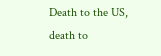Death to the US, death to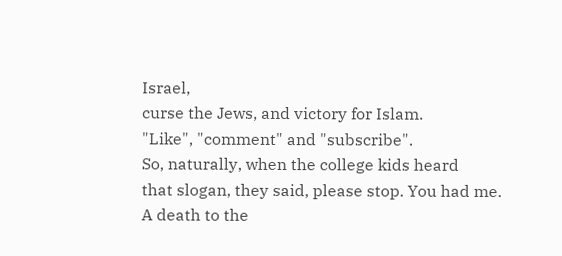Israel,
curse the Jews, and victory for Islam.
"Like", "comment" and "subscribe".
So, naturally, when the college kids heard
that slogan, they said, please stop. You had me.
A death to the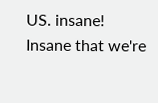US. insane!
Insane that we're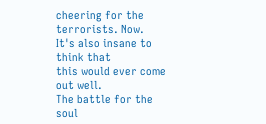cheering for the terrorists. Now.
It's also insane to think that
this would ever come out well.
The battle for the soul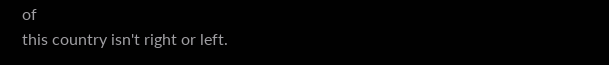of
this country isn't right or left.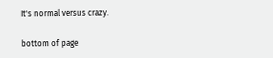It's normal versus crazy.

bottom of page